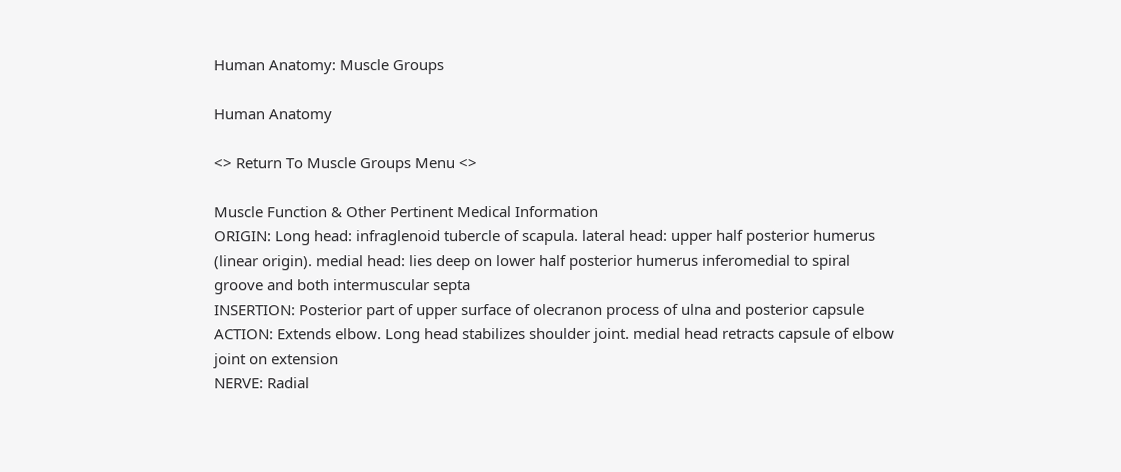Human Anatomy: Muscle Groups

Human Anatomy

<> Return To Muscle Groups Menu <>

Muscle Function & Other Pertinent Medical Information
ORIGIN: Long head: infraglenoid tubercle of scapula. lateral head: upper half posterior humerus (linear origin). medial head: lies deep on lower half posterior humerus inferomedial to spiral groove and both intermuscular septa
INSERTION: Posterior part of upper surface of olecranon process of ulna and posterior capsule
ACTION: Extends elbow. Long head stabilizes shoulder joint. medial head retracts capsule of elbow joint on extension
NERVE: Radial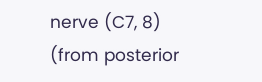nerve (C7, 8) (from posterior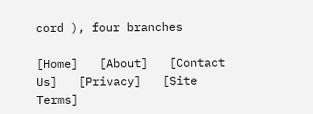cord ), four branches

[Home]   [About]   [Contact Us]   [Privacy]   [Site Terms]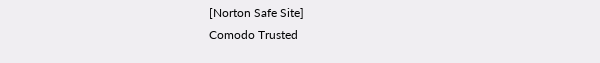[Norton Safe Site]
Comodo Trusted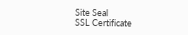Site Seal
SSL Certificate